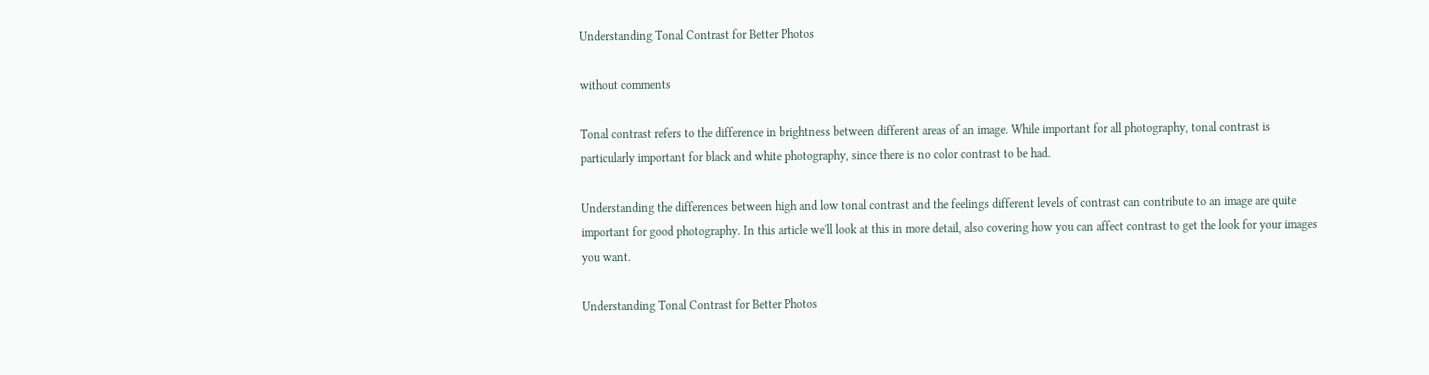Understanding Tonal Contrast for Better Photos

without comments

Tonal contrast refers to the difference in brightness between different areas of an image. While important for all photography, tonal contrast is particularly important for black and white photography, since there is no color contrast to be had.

Understanding the differences between high and low tonal contrast and the feelings different levels of contrast can contribute to an image are quite important for good photography. In this article we'll look at this in more detail, also covering how you can affect contrast to get the look for your images you want.

Understanding Tonal Contrast for Better Photos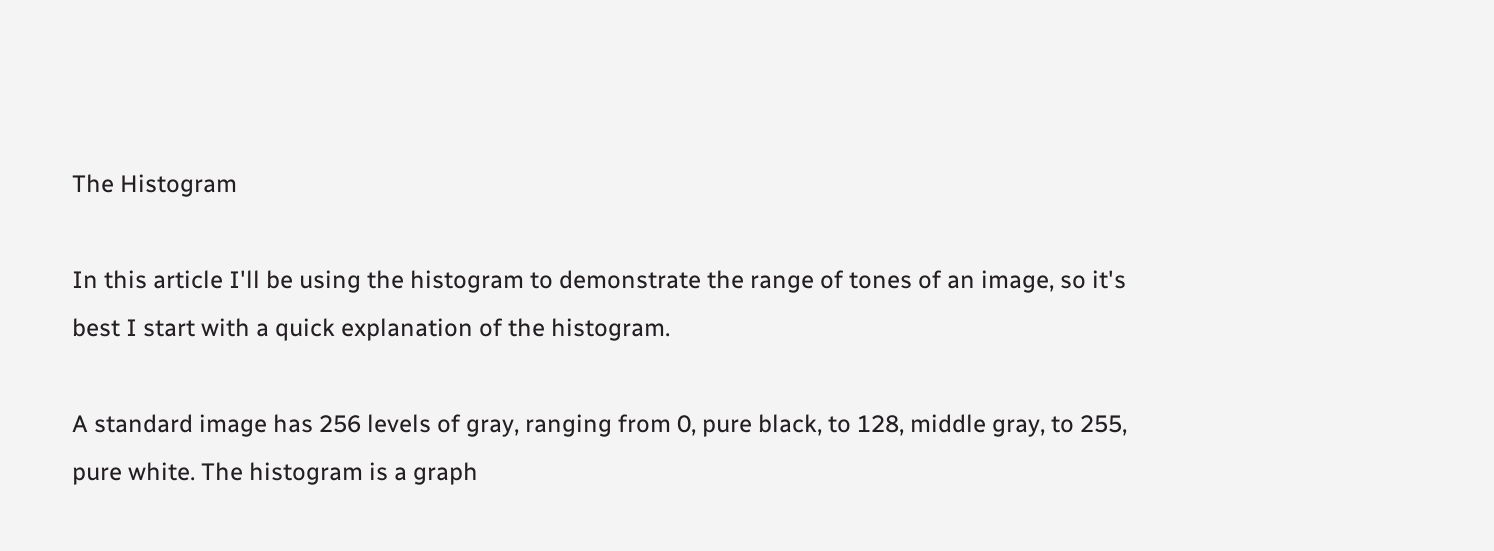The Histogram

In this article I'll be using the histogram to demonstrate the range of tones of an image, so it's best I start with a quick explanation of the histogram.

A standard image has 256 levels of gray, ranging from 0, pure black, to 128, middle gray, to 255, pure white. The histogram is a graph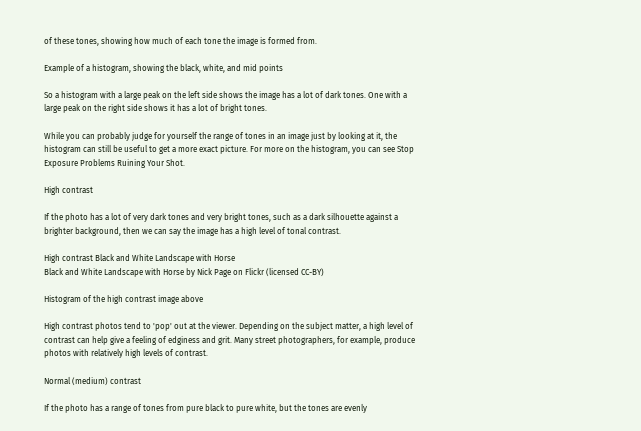of these tones, showing how much of each tone the image is formed from.

Example of a histogram, showing the black, white, and mid points

So a histogram with a large peak on the left side shows the image has a lot of dark tones. One with a large peak on the right side shows it has a lot of bright tones.

While you can probably judge for yourself the range of tones in an image just by looking at it, the histogram can still be useful to get a more exact picture. For more on the histogram, you can see Stop Exposure Problems Ruining Your Shot.

High contrast

If the photo has a lot of very dark tones and very bright tones, such as a dark silhouette against a brighter background, then we can say the image has a high level of tonal contrast.

High contrast Black and White Landscape with Horse
Black and White Landscape with Horse by Nick Page on Flickr (licensed CC-BY)

Histogram of the high contrast image above

High contrast photos tend to 'pop' out at the viewer. Depending on the subject matter, a high level of contrast can help give a feeling of edginess and grit. Many street photographers, for example, produce photos with relatively high levels of contrast.

Normal (medium) contrast

If the photo has a range of tones from pure black to pure white, but the tones are evenly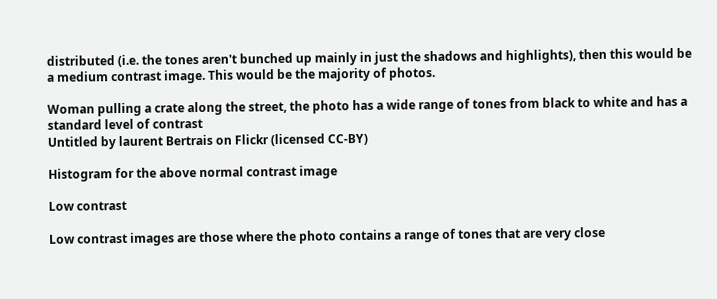distributed (i.e. the tones aren't bunched up mainly in just the shadows and highlights), then this would be a medium contrast image. This would be the majority of photos.

Woman pulling a crate along the street, the photo has a wide range of tones from black to white and has a standard level of contrast
Untitled by laurent Bertrais on Flickr (licensed CC-BY)

Histogram for the above normal contrast image

Low contrast

Low contrast images are those where the photo contains a range of tones that are very close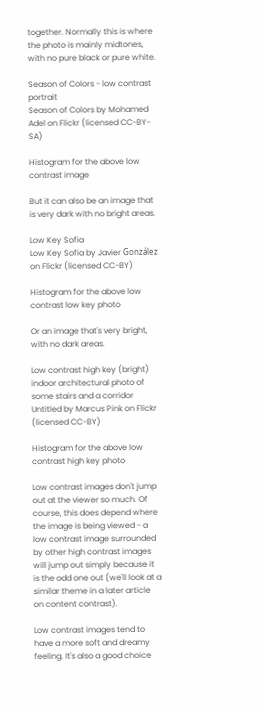together. Normally this is where the photo is mainly midtones, with no pure black or pure white.

Season of Colors - low contrast portrait
Season of Colors by Mohamed Adel on Flickr (licensed CC-BY-SA)

Histogram for the above low contrast image

But it can also be an image that is very dark with no bright areas.

Low Key Sofia
Low Key Sofia by Javier González on Flickr (licensed CC-BY)

Histogram for the above low contrast low key photo

Or an image that's very bright, with no dark areas.

Low contrast high key (bright) indoor architectural photo of some stairs and a corridor
Untitled by Marcus Pink on Flickr (licensed CC-BY)

Histogram for the above low contrast high key photo

Low contrast images don't jump out at the viewer so much. Of course, this does depend where the image is being viewed - a low contrast image surrounded by other high contrast images will jump out simply because it is the odd one out (we'll look at a similar theme in a later article on content contrast).

Low contrast images tend to have a more soft and dreamy feeling. It's also a good choice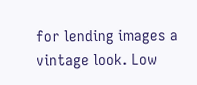for lending images a vintage look. Low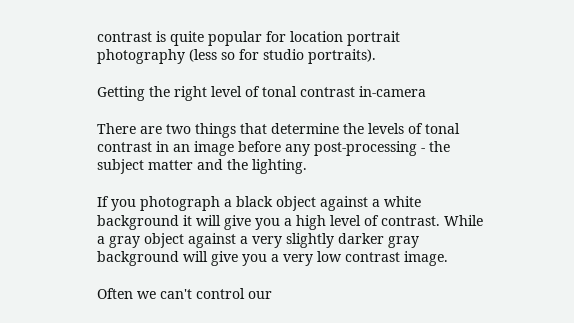contrast is quite popular for location portrait photography (less so for studio portraits).

Getting the right level of tonal contrast in-camera

There are two things that determine the levels of tonal contrast in an image before any post-processing - the subject matter and the lighting.

If you photograph a black object against a white background it will give you a high level of contrast. While a gray object against a very slightly darker gray background will give you a very low contrast image.

Often we can't control our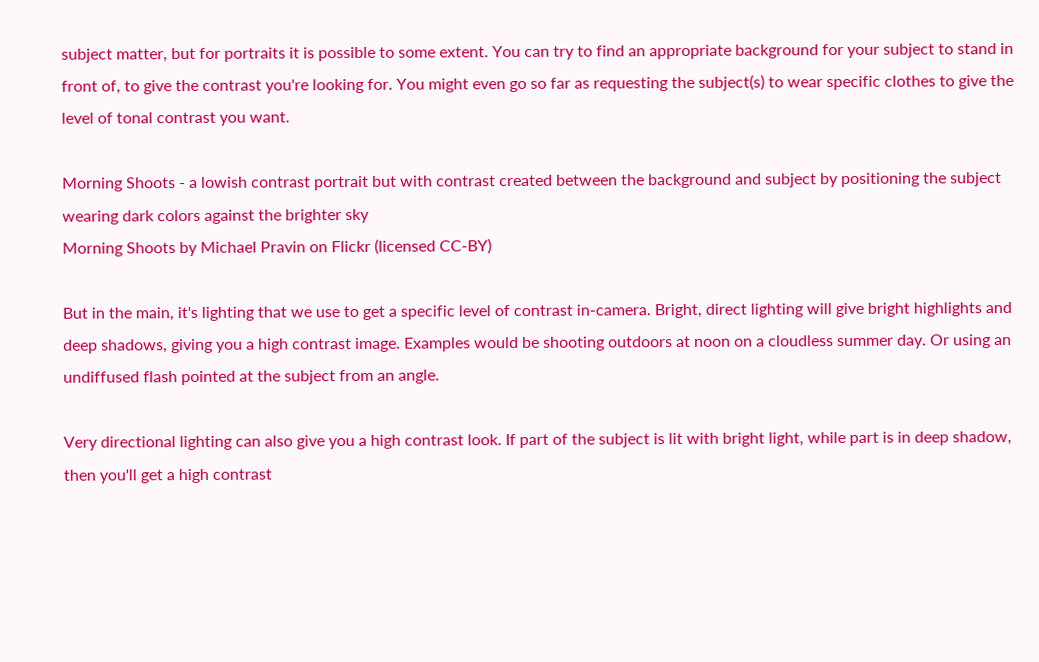subject matter, but for portraits it is possible to some extent. You can try to find an appropriate background for your subject to stand in front of, to give the contrast you're looking for. You might even go so far as requesting the subject(s) to wear specific clothes to give the level of tonal contrast you want.

Morning Shoots - a lowish contrast portrait but with contrast created between the background and subject by positioning the subject wearing dark colors against the brighter sky
Morning Shoots by Michael Pravin on Flickr (licensed CC-BY)

But in the main, it's lighting that we use to get a specific level of contrast in-camera. Bright, direct lighting will give bright highlights and deep shadows, giving you a high contrast image. Examples would be shooting outdoors at noon on a cloudless summer day. Or using an undiffused flash pointed at the subject from an angle.

Very directional lighting can also give you a high contrast look. If part of the subject is lit with bright light, while part is in deep shadow, then you'll get a high contrast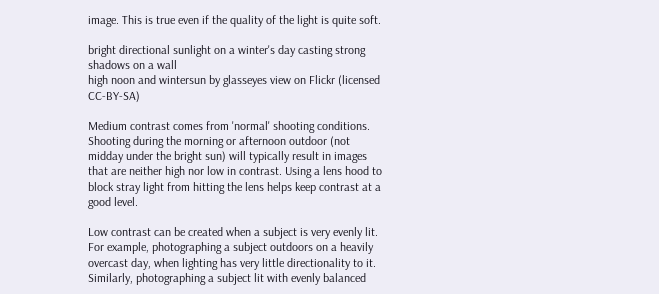image. This is true even if the quality of the light is quite soft.

bright directional sunlight on a winter's day casting strong shadows on a wall
high noon and wintersun by glasseyes view on Flickr (licensed CC-BY-SA)

Medium contrast comes from 'normal' shooting conditions. Shooting during the morning or afternoon outdoor (not midday under the bright sun) will typically result in images that are neither high nor low in contrast. Using a lens hood to block stray light from hitting the lens helps keep contrast at a good level.

Low contrast can be created when a subject is very evenly lit. For example, photographing a subject outdoors on a heavily overcast day, when lighting has very little directionality to it. Similarly, photographing a subject lit with evenly balanced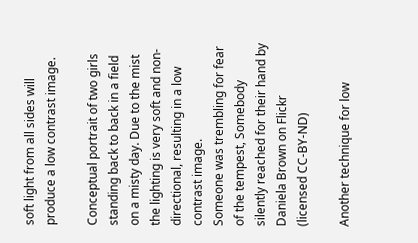soft light from all sides will produce a low contrast image.

Conceptual portrait of two girls standing back to back in a field on a misty day. Due to the mist the lighting is very soft and non-directional, resulting in a low contrast image.
Someone was trembling for fear of the tempest, Somebody silently reached for their hand by Daniela Brown on Flickr (licensed CC-BY-ND)

Another technique for low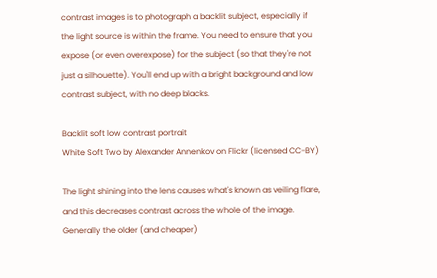contrast images is to photograph a backlit subject, especially if the light source is within the frame. You need to ensure that you expose (or even overexpose) for the subject (so that they're not just a silhouette). You'll end up with a bright background and low contrast subject, with no deep blacks.

Backlit soft low contrast portrait
White Soft Two by Alexander Annenkov on Flickr (licensed CC-BY)

The light shining into the lens causes what's known as veiling flare, and this decreases contrast across the whole of the image. Generally the older (and cheaper)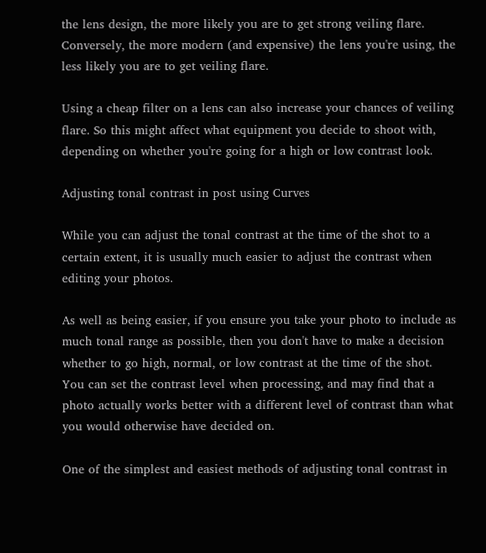the lens design, the more likely you are to get strong veiling flare. Conversely, the more modern (and expensive) the lens you're using, the less likely you are to get veiling flare.

Using a cheap filter on a lens can also increase your chances of veiling flare. So this might affect what equipment you decide to shoot with, depending on whether you're going for a high or low contrast look.

Adjusting tonal contrast in post using Curves

While you can adjust the tonal contrast at the time of the shot to a certain extent, it is usually much easier to adjust the contrast when editing your photos.

As well as being easier, if you ensure you take your photo to include as much tonal range as possible, then you don't have to make a decision whether to go high, normal, or low contrast at the time of the shot. You can set the contrast level when processing, and may find that a photo actually works better with a different level of contrast than what you would otherwise have decided on.

One of the simplest and easiest methods of adjusting tonal contrast in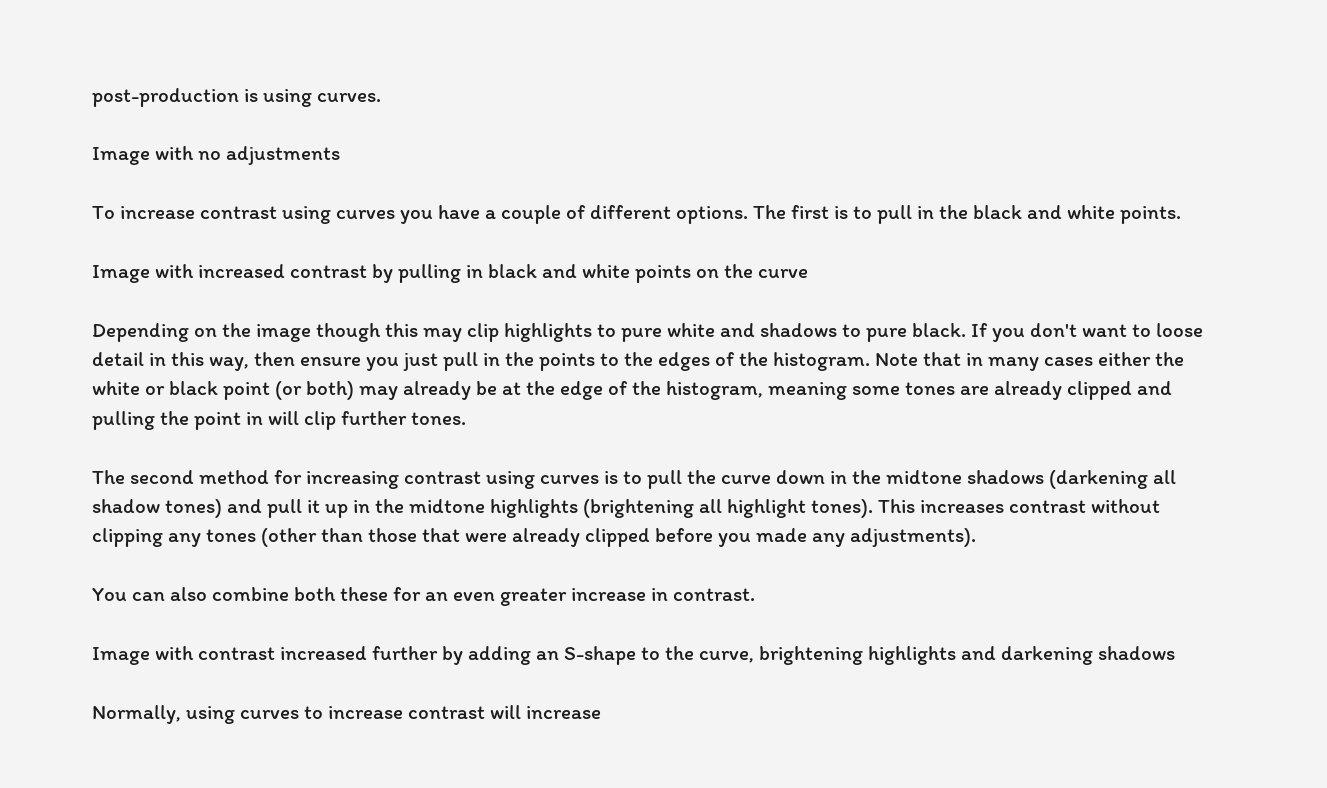post-production is using curves.

Image with no adjustments

To increase contrast using curves you have a couple of different options. The first is to pull in the black and white points.

Image with increased contrast by pulling in black and white points on the curve

Depending on the image though this may clip highlights to pure white and shadows to pure black. If you don't want to loose detail in this way, then ensure you just pull in the points to the edges of the histogram. Note that in many cases either the white or black point (or both) may already be at the edge of the histogram, meaning some tones are already clipped and pulling the point in will clip further tones.

The second method for increasing contrast using curves is to pull the curve down in the midtone shadows (darkening all shadow tones) and pull it up in the midtone highlights (brightening all highlight tones). This increases contrast without clipping any tones (other than those that were already clipped before you made any adjustments).

You can also combine both these for an even greater increase in contrast.

Image with contrast increased further by adding an S-shape to the curve, brightening highlights and darkening shadows

Normally, using curves to increase contrast will increase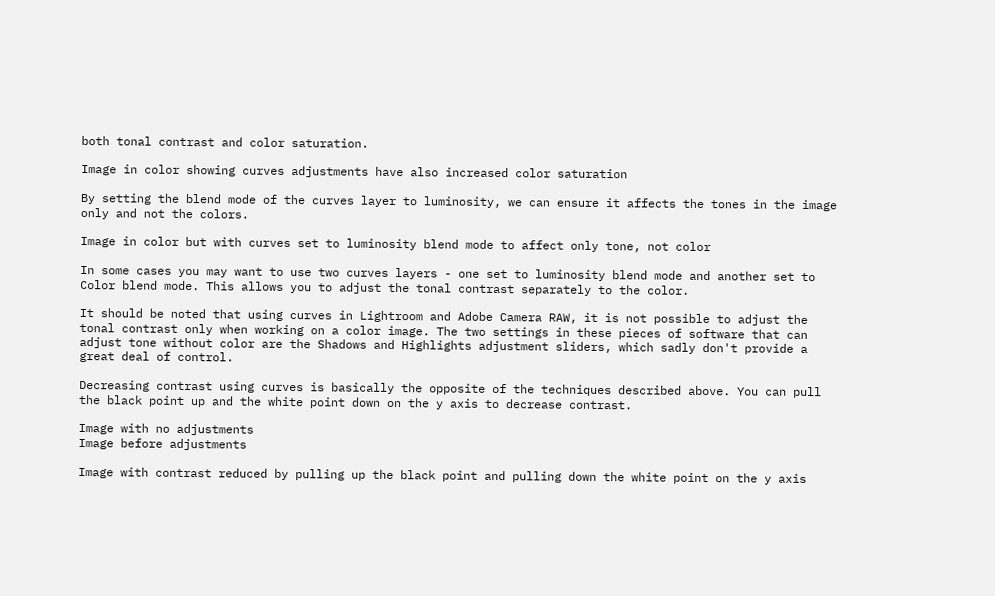both tonal contrast and color saturation.

Image in color showing curves adjustments have also increased color saturation

By setting the blend mode of the curves layer to luminosity, we can ensure it affects the tones in the image only and not the colors.

Image in color but with curves set to luminosity blend mode to affect only tone, not color

In some cases you may want to use two curves layers - one set to luminosity blend mode and another set to Color blend mode. This allows you to adjust the tonal contrast separately to the color.

It should be noted that using curves in Lightroom and Adobe Camera RAW, it is not possible to adjust the tonal contrast only when working on a color image. The two settings in these pieces of software that can adjust tone without color are the Shadows and Highlights adjustment sliders, which sadly don't provide a great deal of control.

Decreasing contrast using curves is basically the opposite of the techniques described above. You can pull the black point up and the white point down on the y axis to decrease contrast.

Image with no adjustments
Image before adjustments

Image with contrast reduced by pulling up the black point and pulling down the white point on the y axis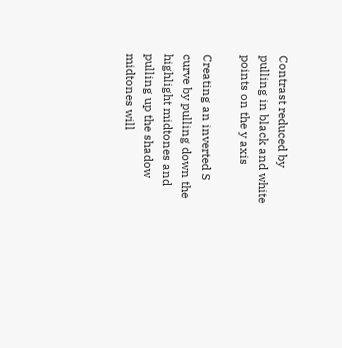Contrast reduced by pulling in black and white points on the y axis

Creating an inverted S curve by pulling down the highlight midtones and pulling up the shadow midtones will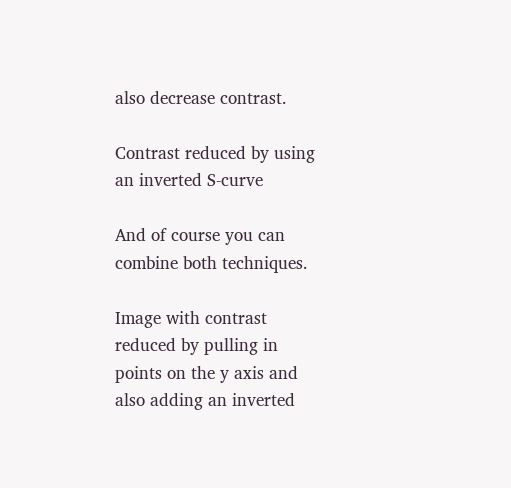also decrease contrast.

Contrast reduced by using an inverted S-curve

And of course you can combine both techniques.

Image with contrast reduced by pulling in points on the y axis and also adding an inverted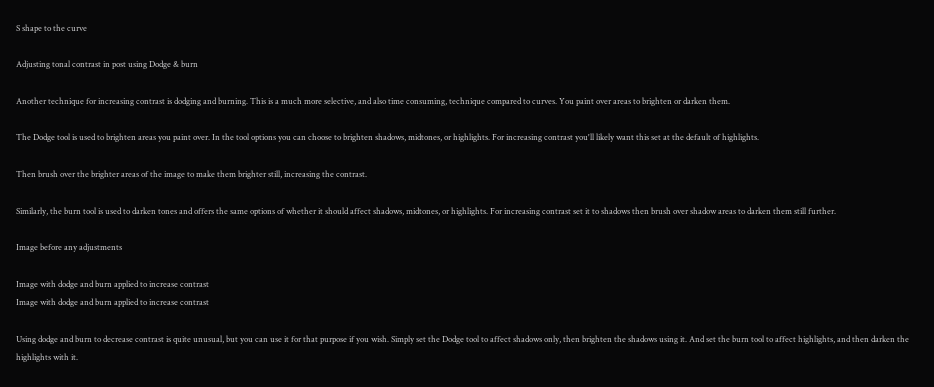S shape to the curve

Adjusting tonal contrast in post using Dodge & burn

Another technique for increasing contrast is dodging and burning. This is a much more selective, and also time consuming, technique compared to curves. You paint over areas to brighten or darken them.

The Dodge tool is used to brighten areas you paint over. In the tool options you can choose to brighten shadows, midtones, or highlights. For increasing contrast you'll likely want this set at the default of highlights.

Then brush over the brighter areas of the image to make them brighter still, increasing the contrast.

Similarly, the burn tool is used to darken tones and offers the same options of whether it should affect shadows, midtones, or highlights. For increasing contrast set it to shadows then brush over shadow areas to darken them still further.

Image before any adjustments

Image with dodge and burn applied to increase contrast
Image with dodge and burn applied to increase contrast

Using dodge and burn to decrease contrast is quite unusual, but you can use it for that purpose if you wish. Simply set the Dodge tool to affect shadows only, then brighten the shadows using it. And set the burn tool to affect highlights, and then darken the highlights with it.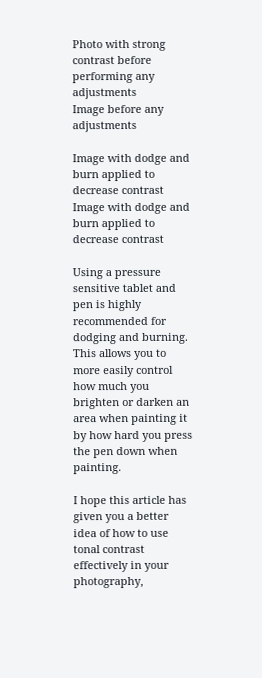Photo with strong contrast before performing any adjustments
Image before any adjustments

Image with dodge and burn applied to decrease contrast
Image with dodge and burn applied to decrease contrast

Using a pressure sensitive tablet and pen is highly recommended for dodging and burning. This allows you to more easily control how much you brighten or darken an area when painting it by how hard you press the pen down when painting.

I hope this article has given you a better idea of how to use tonal contrast effectively in your photography,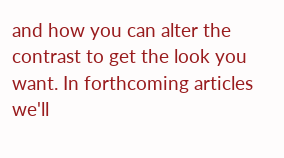and how you can alter the contrast to get the look you want. In forthcoming articles we'll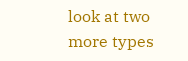look at two more types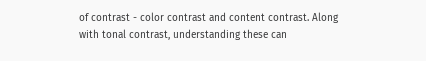of contrast - color contrast and content contrast. Along with tonal contrast, understanding these can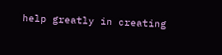help greatly in creating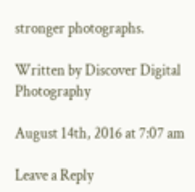stronger photographs.

Written by Discover Digital Photography

August 14th, 2016 at 7:07 am

Leave a Reply